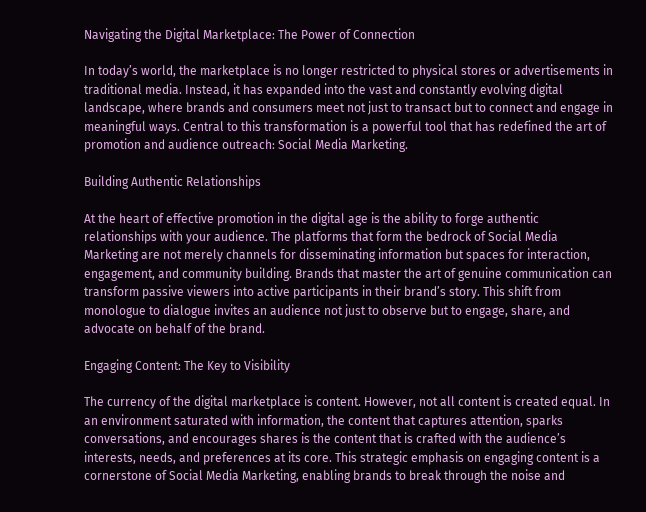Navigating the Digital Marketplace: The Power of Connection

In today’s world, the marketplace is no longer restricted to physical stores or advertisements in traditional media. Instead, it has expanded into the vast and constantly evolving digital landscape, where brands and consumers meet not just to transact but to connect and engage in meaningful ways. Central to this transformation is a powerful tool that has redefined the art of promotion and audience outreach: Social Media Marketing.

Building Authentic Relationships

At the heart of effective promotion in the digital age is the ability to forge authentic relationships with your audience. The platforms that form the bedrock of Social Media Marketing are not merely channels for disseminating information but spaces for interaction, engagement, and community building. Brands that master the art of genuine communication can transform passive viewers into active participants in their brand’s story. This shift from monologue to dialogue invites an audience not just to observe but to engage, share, and advocate on behalf of the brand.

Engaging Content: The Key to Visibility

The currency of the digital marketplace is content. However, not all content is created equal. In an environment saturated with information, the content that captures attention, sparks conversations, and encourages shares is the content that is crafted with the audience’s interests, needs, and preferences at its core. This strategic emphasis on engaging content is a cornerstone of Social Media Marketing, enabling brands to break through the noise and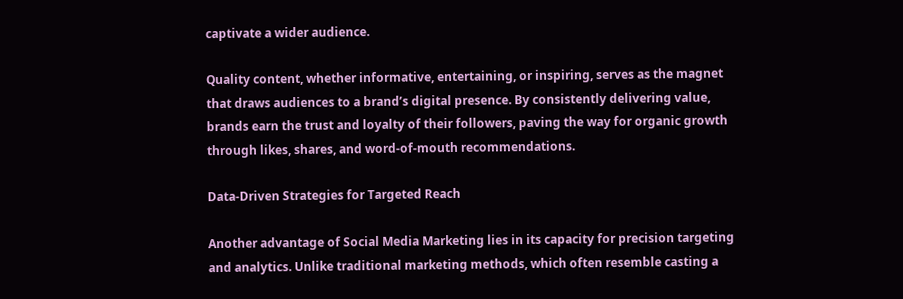captivate a wider audience.

Quality content, whether informative, entertaining, or inspiring, serves as the magnet that draws audiences to a brand’s digital presence. By consistently delivering value, brands earn the trust and loyalty of their followers, paving the way for organic growth through likes, shares, and word-of-mouth recommendations.

Data-Driven Strategies for Targeted Reach

Another advantage of Social Media Marketing lies in its capacity for precision targeting and analytics. Unlike traditional marketing methods, which often resemble casting a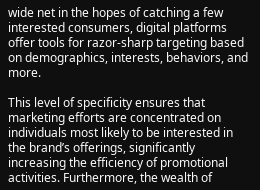wide net in the hopes of catching a few interested consumers, digital platforms offer tools for razor-sharp targeting based on demographics, interests, behaviors, and more.

This level of specificity ensures that marketing efforts are concentrated on individuals most likely to be interested in the brand’s offerings, significantly increasing the efficiency of promotional activities. Furthermore, the wealth of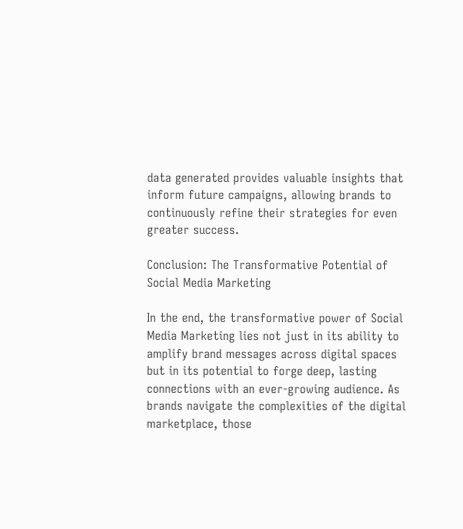data generated provides valuable insights that inform future campaigns, allowing brands to continuously refine their strategies for even greater success.

Conclusion: The Transformative Potential of Social Media Marketing

In the end, the transformative power of Social Media Marketing lies not just in its ability to amplify brand messages across digital spaces but in its potential to forge deep, lasting connections with an ever-growing audience. As brands navigate the complexities of the digital marketplace, those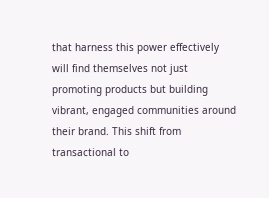that harness this power effectively will find themselves not just promoting products but building vibrant, engaged communities around their brand. This shift from transactional to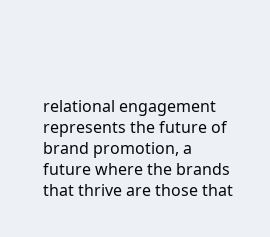relational engagement represents the future of brand promotion, a future where the brands that thrive are those that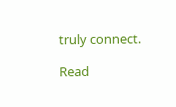truly connect.

Read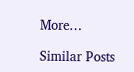More…

Similar Posts